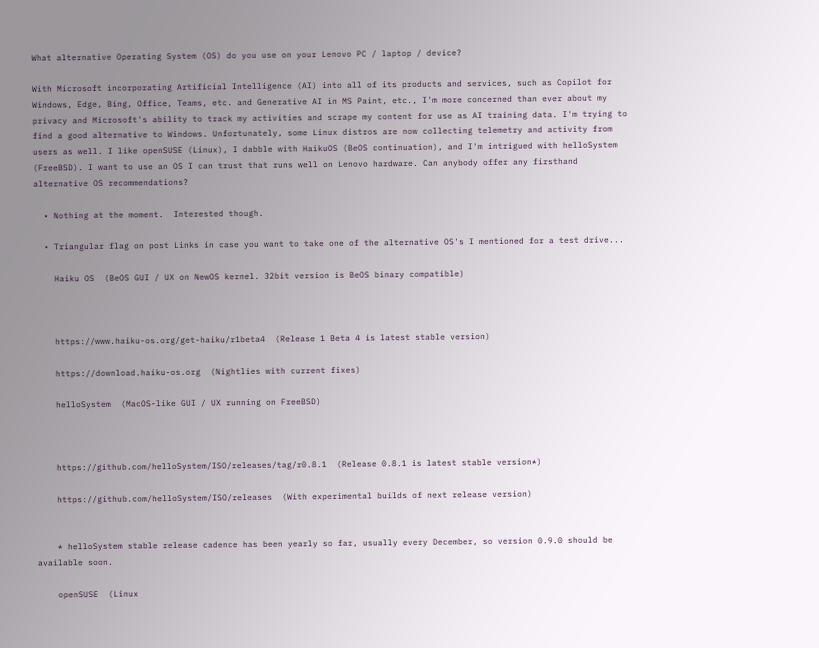What alternative Operating System (OS) do you use on your Lenovo PC / laptop / device?

With Microsoft incorporating Artificial Intelligence (AI) into all of its products and services, such as Copilot for Windows, Edge, Bing, Office, Teams, etc. and Generative AI in MS Paint, etc., I'm more concerned than ever about my privacy and Microsoft's ability to track my activities and scrape my content for use as AI training data. I'm trying to find a good alternative to Windows. Unfortunately, some Linux distros are now collecting telemetry and activity from users as well. I like openSUSE (Linux), I dabble with HaikuOS (BeOS continuation), and I'm intrigued with helloSystem (FreeBSD). I want to use an OS I can trust that runs well on Lenovo hardware. Can anybody offer any firsthand alternative OS recommendations?

  • Nothing at the moment.  Interested though.

  • Triangular flag on post Links in case you want to take one of the alternative OS's I mentioned for a test drive...

    Haiku OS  (BeOS GUI / UX on NewOS kernel. 32bit version is BeOS binary compatible)



    https://www.haiku-os.org/get-haiku/r1beta4  (Release 1 Beta 4 is latest stable version)

    https://download.haiku-os.org  (Nightlies with current fixes)

    helloSystem  (MacOS-like GUI / UX running on FreeBSD)



    https://github.com/helloSystem/ISO/releases/tag/r0.8.1  (Release 0.8.1 is latest stable version*)

    https://github.com/helloSystem/ISO/releases  (With experimental builds of next release version)


    * helloSystem stable release cadence has been yearly so far, usually every December, so version 0.9.0 should be available soon.

    openSUSE  (Linux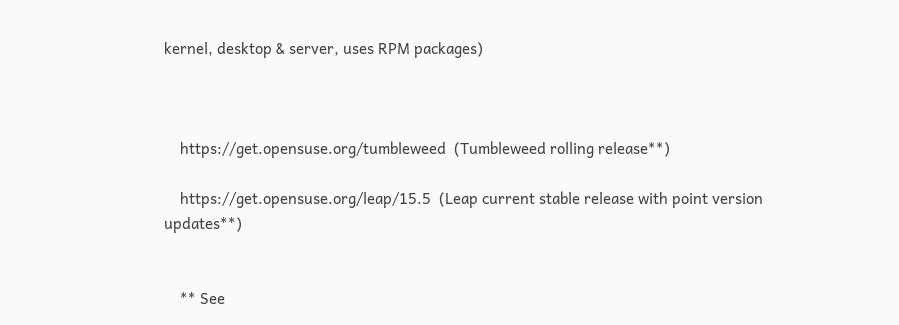kernel, desktop & server, uses RPM packages)



    https://get.opensuse.org/tumbleweed  (Tumbleweed rolling release**)

    https://get.opensuse.org/leap/15.5  (Leap current stable release with point version updates**)


    ** See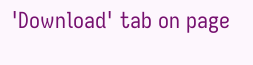'Download' tab on page